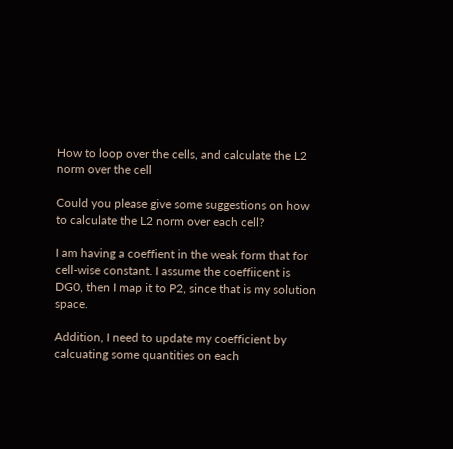How to loop over the cells, and calculate the L2 norm over the cell

Could you please give some suggestions on how to calculate the L2 norm over each cell?

I am having a coeffient in the weak form that for cell-wise constant. I assume the coeffiicent is DG0, then I map it to P2, since that is my solution space.

Addition, I need to update my coefficient by calcuating some quantities on each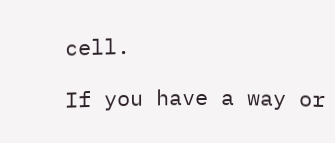cell.

If you have a way or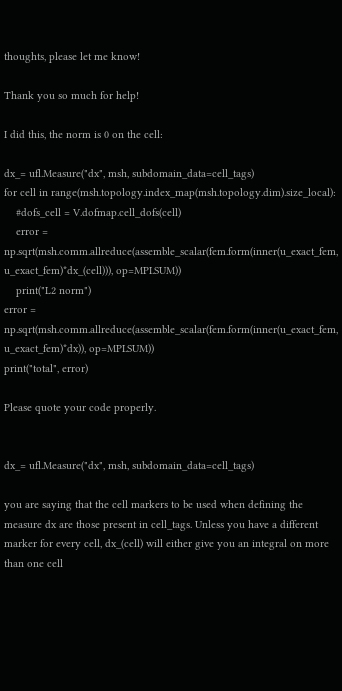thoughts, please let me know!

Thank you so much for help!

I did this, the norm is 0 on the cell:

dx_= ufl.Measure("dx", msh, subdomain_data=cell_tags)
for cell in range(msh.topology.index_map(msh.topology.dim).size_local):
    #dofs_cell = V.dofmap.cell_dofs(cell)
    error = np.sqrt(msh.comm.allreduce(assemble_scalar(fem.form(inner(u_exact_fem, u_exact_fem)*dx_(cell))), op=MPI.SUM))
    print("L2 norm")
error = np.sqrt(msh.comm.allreduce(assemble_scalar(fem.form(inner(u_exact_fem, u_exact_fem)*dx)), op=MPI.SUM))
print("total", error)

Please quote your code properly.


dx_= ufl.Measure("dx", msh, subdomain_data=cell_tags)

you are saying that the cell markers to be used when defining the measure dx are those present in cell_tags. Unless you have a different marker for every cell, dx_(cell) will either give you an integral on more than one cell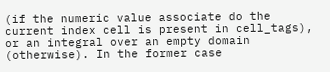(if the numeric value associate do the current index cell is present in cell_tags), or an integral over an empty domain (otherwise). In the former case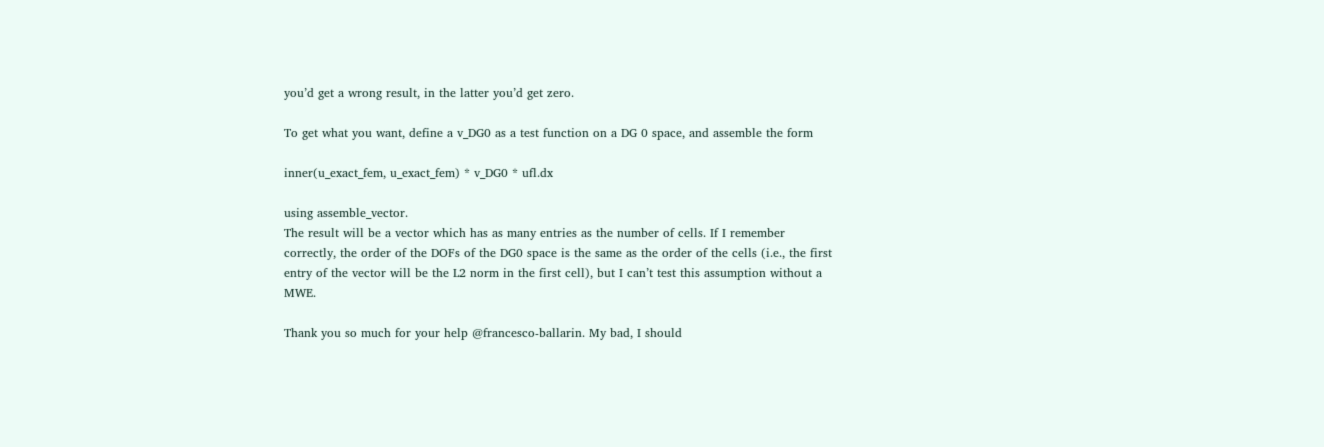you’d get a wrong result, in the latter you’d get zero.

To get what you want, define a v_DG0 as a test function on a DG 0 space, and assemble the form

inner(u_exact_fem, u_exact_fem) * v_DG0 * ufl.dx

using assemble_vector.
The result will be a vector which has as many entries as the number of cells. If I remember correctly, the order of the DOFs of the DG0 space is the same as the order of the cells (i.e., the first entry of the vector will be the L2 norm in the first cell), but I can’t test this assumption without a MWE.

Thank you so much for your help @francesco-ballarin. My bad, I should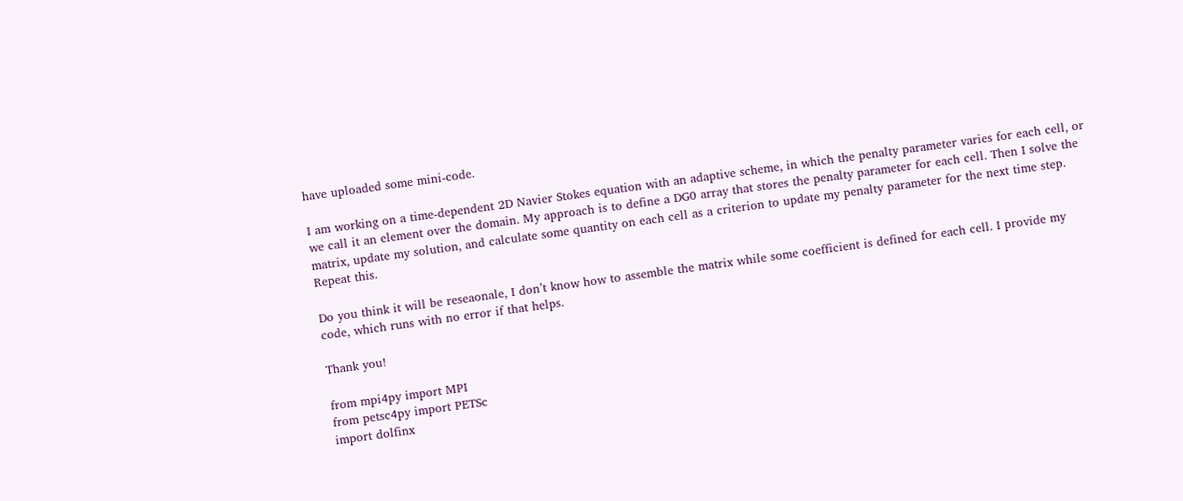have uploaded some mini-code.

I am working on a time-dependent 2D Navier Stokes equation with an adaptive scheme, in which the penalty parameter varies for each cell, or we call it an element over the domain. My approach is to define a DG0 array that stores the penalty parameter for each cell. Then I solve the matrix, update my solution, and calculate some quantity on each cell as a criterion to update my penalty parameter for the next time step. Repeat this.

Do you think it will be reseaonale, I don’t know how to assemble the matrix while some coefficient is defined for each cell. I provide my code, which runs with no error if that helps.

Thank you!

from mpi4py import MPI
from petsc4py import PETSc
import dolfinx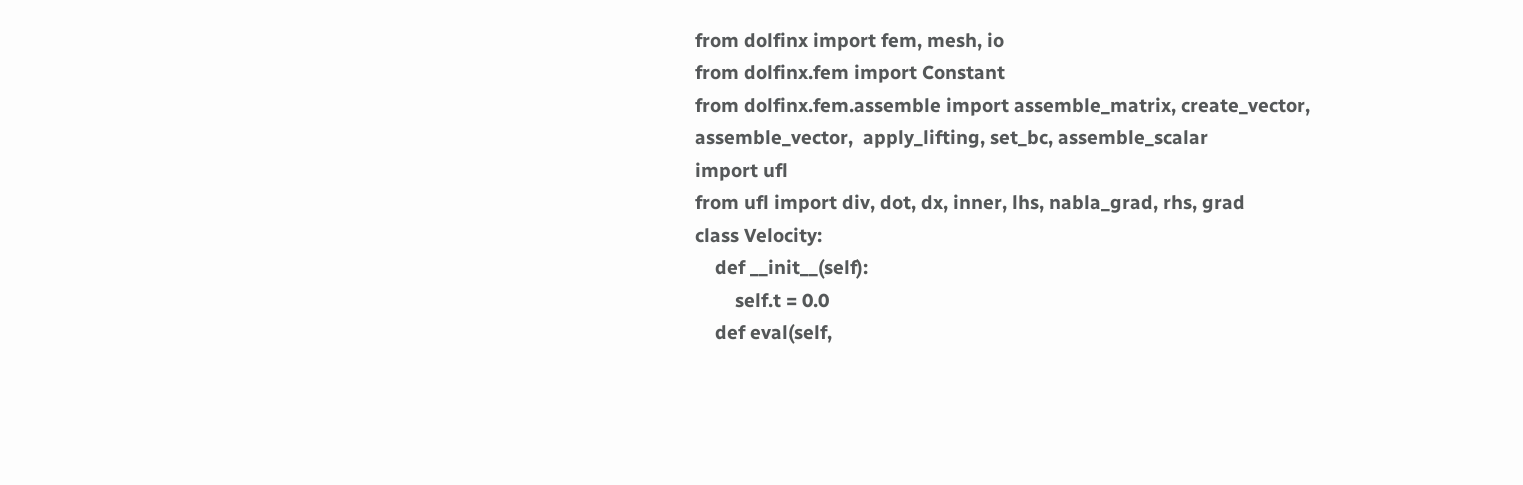from dolfinx import fem, mesh, io
from dolfinx.fem import Constant
from dolfinx.fem.assemble import assemble_matrix, create_vector, assemble_vector,  apply_lifting, set_bc, assemble_scalar
import ufl
from ufl import div, dot, dx, inner, lhs, nabla_grad, rhs, grad
class Velocity:
    def __init__(self):
        self.t = 0.0
    def eval(self,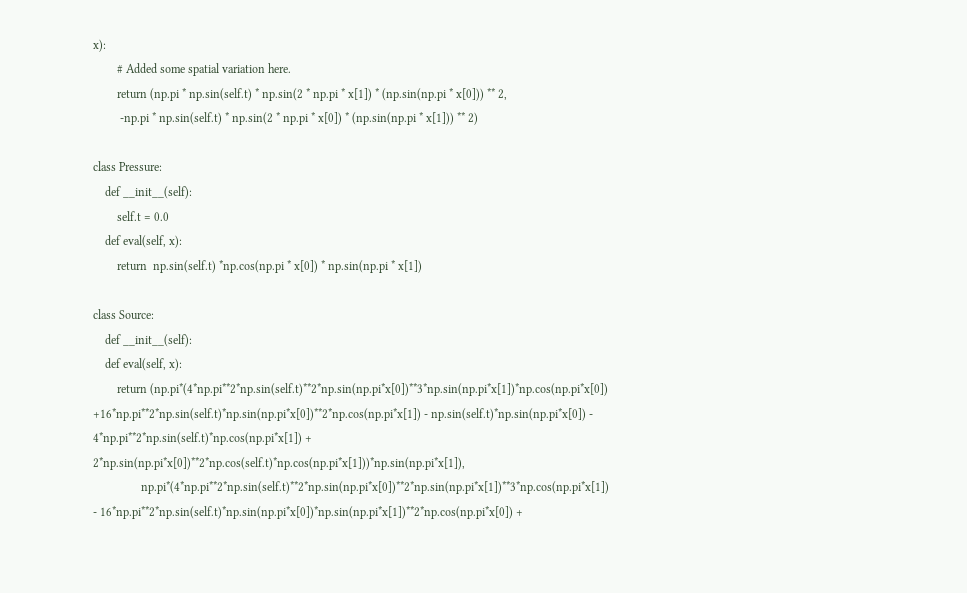x):
        # Added some spatial variation here.
        return (np.pi * np.sin(self.t) * np.sin(2 * np.pi * x[1]) * (np.sin(np.pi * x[0])) ** 2,
         -np.pi * np.sin(self.t) * np.sin(2 * np.pi * x[0]) * (np.sin(np.pi * x[1])) ** 2)

class Pressure:
    def __init__(self):
        self.t = 0.0
    def eval(self, x):
        return  np.sin(self.t) *np.cos(np.pi * x[0]) * np.sin(np.pi * x[1])

class Source:
    def __init__(self):
    def eval(self, x):
        return (np.pi*(4*np.pi**2*np.sin(self.t)**2*np.sin(np.pi*x[0])**3*np.sin(np.pi*x[1])*np.cos(np.pi*x[0]) +16*np.pi**2*np.sin(self.t)*np.sin(np.pi*x[0])**2*np.cos(np.pi*x[1]) - np.sin(self.t)*np.sin(np.pi*x[0]) - 4*np.pi**2*np.sin(self.t)*np.cos(np.pi*x[1]) + 2*np.sin(np.pi*x[0])**2*np.cos(self.t)*np.cos(np.pi*x[1]))*np.sin(np.pi*x[1]),
                np.pi*(4*np.pi**2*np.sin(self.t)**2*np.sin(np.pi*x[0])**2*np.sin(np.pi*x[1])**3*np.cos(np.pi*x[1]) - 16*np.pi**2*np.sin(self.t)*np.sin(np.pi*x[0])*np.sin(np.pi*x[1])**2*np.cos(np.pi*x[0]) +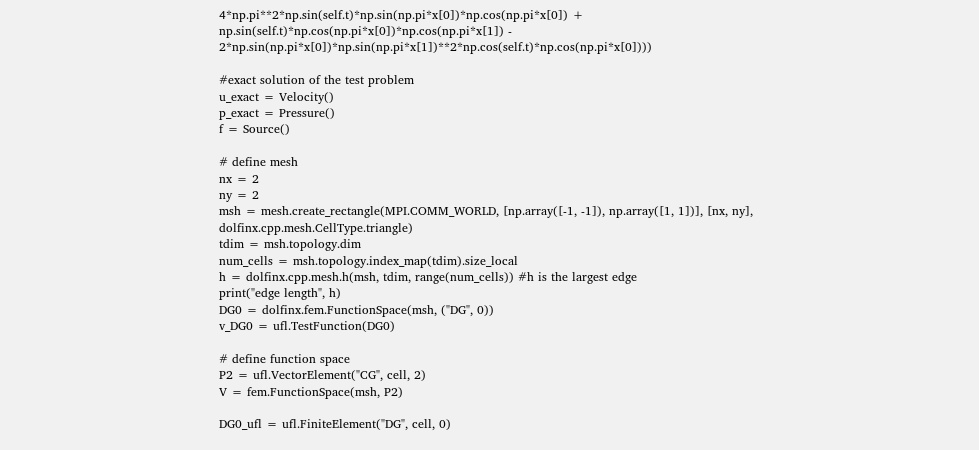4*np.pi**2*np.sin(self.t)*np.sin(np.pi*x[0])*np.cos(np.pi*x[0]) + np.sin(self.t)*np.cos(np.pi*x[0])*np.cos(np.pi*x[1]) - 2*np.sin(np.pi*x[0])*np.sin(np.pi*x[1])**2*np.cos(self.t)*np.cos(np.pi*x[0])))

#exact solution of the test problem
u_exact = Velocity()
p_exact = Pressure()
f = Source()

# define mesh
nx = 2
ny = 2
msh = mesh.create_rectangle(MPI.COMM_WORLD, [np.array([-1, -1]), np.array([1, 1])], [nx, ny], dolfinx.cpp.mesh.CellType.triangle)
tdim = msh.topology.dim
num_cells = msh.topology.index_map(tdim).size_local
h = dolfinx.cpp.mesh.h(msh, tdim, range(num_cells)) #h is the largest edge
print("edge length", h)
DG0 = dolfinx.fem.FunctionSpace(msh, ("DG", 0))
v_DG0 = ufl.TestFunction(DG0)

# define function space
P2 = ufl.VectorElement("CG", cell, 2)
V = fem.FunctionSpace(msh, P2)

DG0_ufl = ufl.FiniteElement("DG", cell, 0)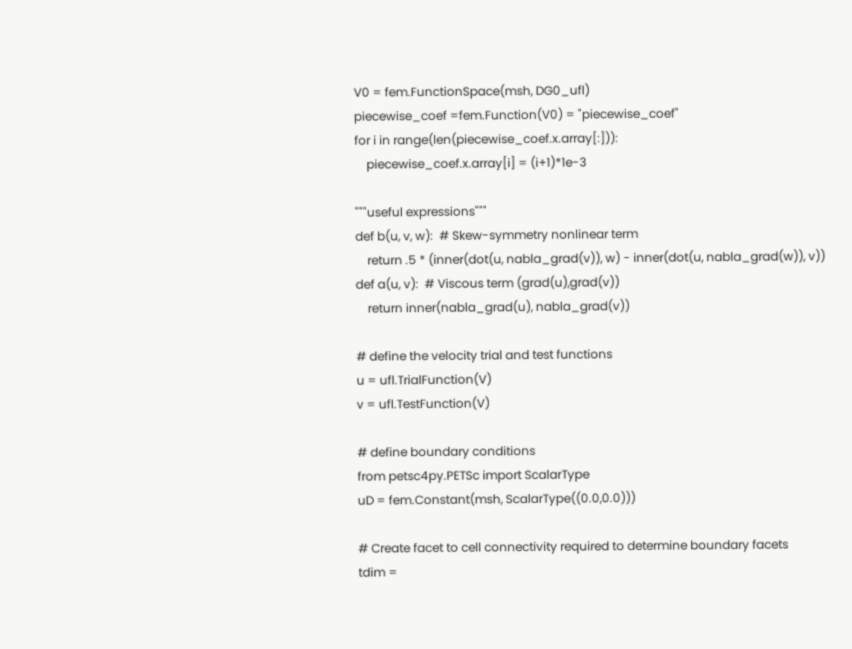V0 = fem.FunctionSpace(msh, DG0_ufl)
piecewise_coef =fem.Function(V0) = "piecewise_coef"
for i in range(len(piecewise_coef.x.array[:])):
    piecewise_coef.x.array[i] = (i+1)*1e-3

"""useful expressions"""
def b(u, v, w):  # Skew-symmetry nonlinear term
    return .5 * (inner(dot(u, nabla_grad(v)), w) - inner(dot(u, nabla_grad(w)), v))
def a(u, v):  # Viscous term (grad(u),grad(v))
    return inner(nabla_grad(u), nabla_grad(v))

# define the velocity trial and test functions
u = ufl.TrialFunction(V)
v = ufl.TestFunction(V)

# define boundary conditions
from petsc4py.PETSc import ScalarType
uD = fem.Constant(msh, ScalarType((0.0,0.0)))

# Create facet to cell connectivity required to determine boundary facets
tdim =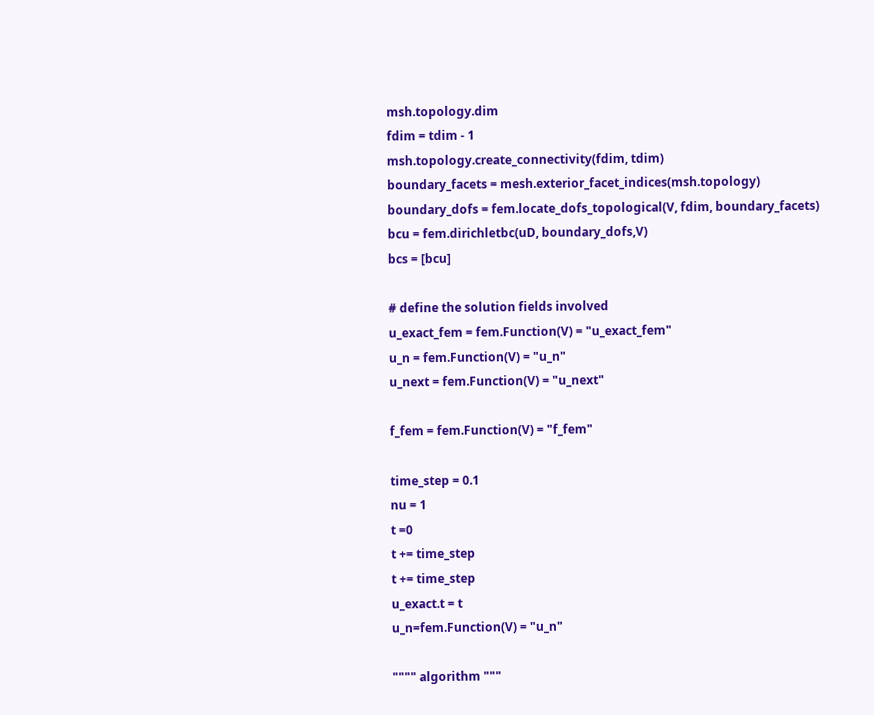msh.topology.dim
fdim = tdim - 1
msh.topology.create_connectivity(fdim, tdim)
boundary_facets = mesh.exterior_facet_indices(msh.topology)
boundary_dofs = fem.locate_dofs_topological(V, fdim, boundary_facets)
bcu = fem.dirichletbc(uD, boundary_dofs,V)
bcs = [bcu]

# define the solution fields involved
u_exact_fem = fem.Function(V) = "u_exact_fem"
u_n = fem.Function(V) = "u_n"
u_next = fem.Function(V) = "u_next"

f_fem = fem.Function(V) = "f_fem"

time_step = 0.1
nu = 1
t =0
t += time_step
t += time_step
u_exact.t = t
u_n=fem.Function(V) = "u_n"

"""" algorithm """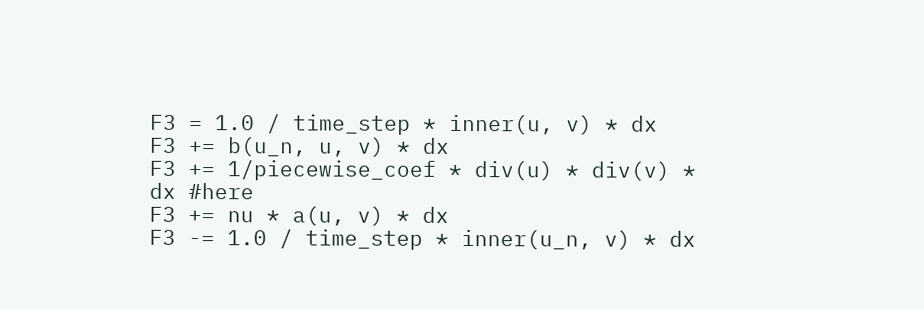F3 = 1.0 / time_step * inner(u, v) * dx
F3 += b(u_n, u, v) * dx
F3 += 1/piecewise_coef * div(u) * div(v) * dx #here
F3 += nu * a(u, v) * dx
F3 -= 1.0 / time_step * inner(u_n, v) * dx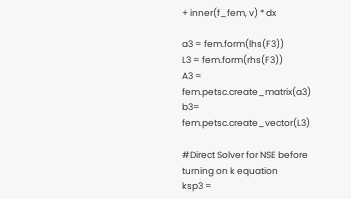+ inner(f_fem, v) * dx

a3 = fem.form(lhs(F3))
L3 = fem.form(rhs(F3))
A3 = fem.petsc.create_matrix(a3)
b3= fem.petsc.create_vector(L3)

#Direct Solver for NSE before turning on k equation
ksp3 =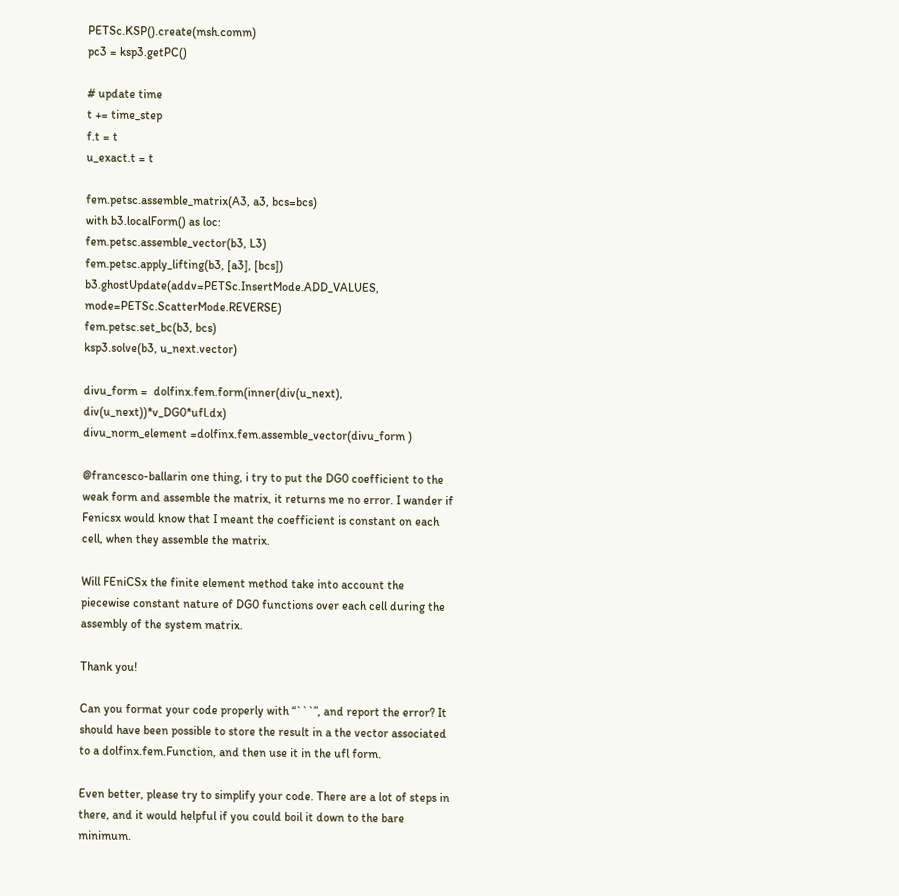PETSc.KSP().create(msh.comm)
pc3 = ksp3.getPC()

# update time
t += time_step
f.t = t
u_exact.t = t

fem.petsc.assemble_matrix(A3, a3, bcs=bcs)
with b3.localForm() as loc:
fem.petsc.assemble_vector(b3, L3)
fem.petsc.apply_lifting(b3, [a3], [bcs])
b3.ghostUpdate(addv=PETSc.InsertMode.ADD_VALUES, mode=PETSc.ScatterMode.REVERSE)
fem.petsc.set_bc(b3, bcs)
ksp3.solve(b3, u_next.vector)

divu_form =  dolfinx.fem.form(inner(div(u_next), div(u_next))*v_DG0*ufl.dx)
divu_norm_element =dolfinx.fem.assemble_vector(divu_form )

@francesco-ballarin one thing, i try to put the DG0 coefficient to the weak form and assemble the matrix, it returns me no error. I wander if Fenicsx would know that I meant the coefficient is constant on each cell, when they assemble the matrix.

Will FEniCSx the finite element method take into account the piecewise constant nature of DG0 functions over each cell during the assembly of the system matrix.

Thank you!

Can you format your code properly with “```”, and report the error? It should have been possible to store the result in a the vector associated to a dolfinx.fem.Function, and then use it in the ufl form.

Even better, please try to simplify your code. There are a lot of steps in there, and it would helpful if you could boil it down to the bare minimum.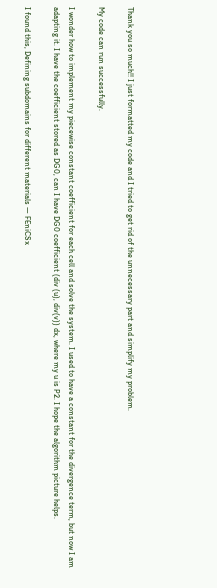Thank you so much!! I just formatted my code and I tried to get rid of the unnecessary part and simplify my problem.

My code can run successfully.

I wonder how to implement my piecewise constant coefficient for each cell and solve the system. I used to have a constant for the divergence term, but now I am adapting it. I have the coefficient stored as DG0, can I have DG0 coefficient (div (u), div(v)) dx, where my u is P2. I hope the algorithm picture helps.

I found this, Defining subdomains for different materials — FEniCSx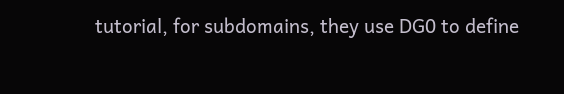tutorial, for subdomains, they use DG0 to define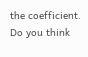the coefficient. Do you think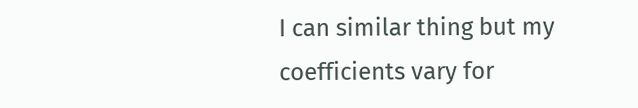I can similar thing but my coefficients vary for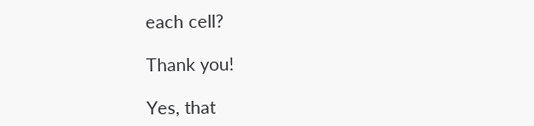each cell?

Thank you!

Yes, that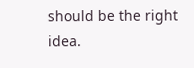should be the right idea.